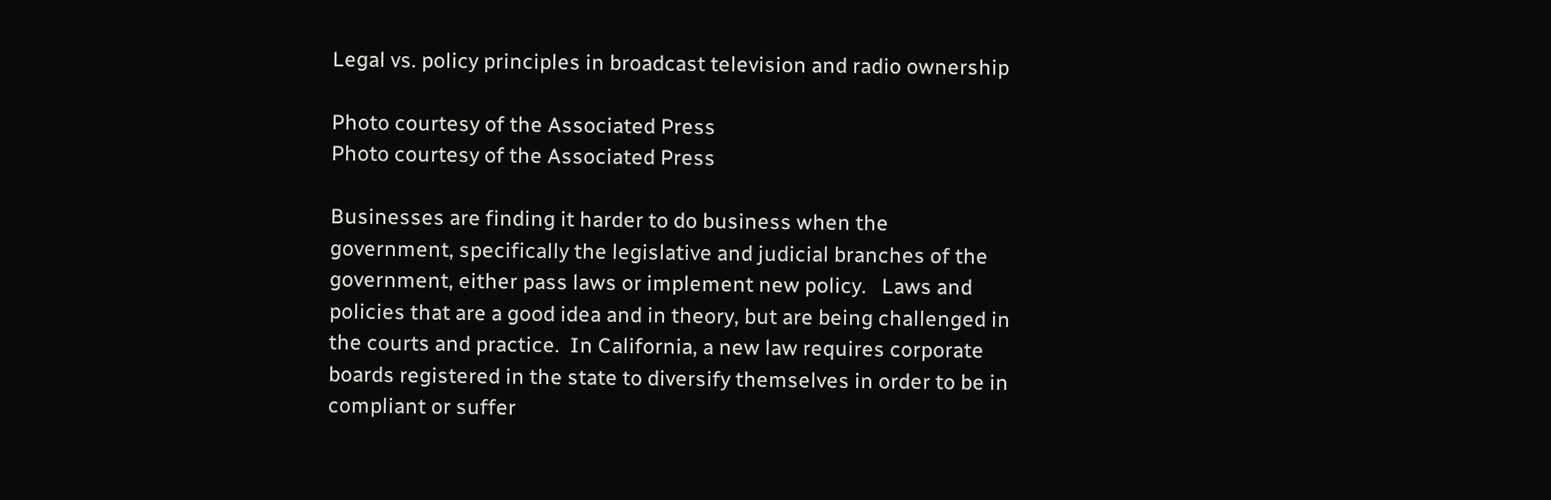Legal vs. policy principles in broadcast television and radio ownership

Photo courtesy of the Associated Press
Photo courtesy of the Associated Press

Businesses are finding it harder to do business when the government, specifically the legislative and judicial branches of the government, either pass laws or implement new policy.   Laws and policies that are a good idea and in theory, but are being challenged in the courts and practice.  In California, a new law requires corporate boards registered in the state to diversify themselves in order to be in compliant or suffer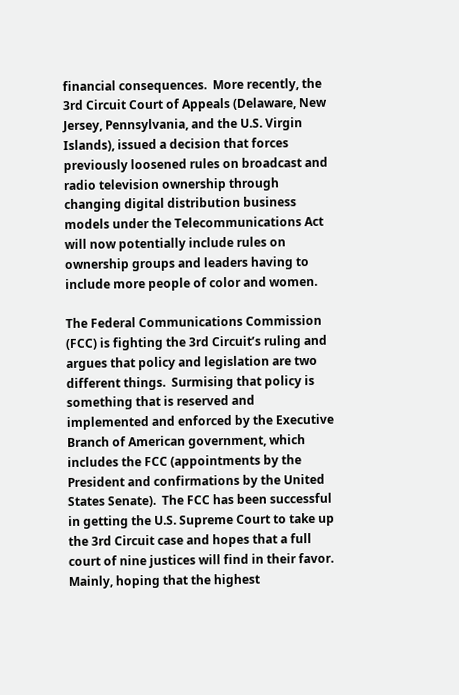financial consequences.  More recently, the 3rd Circuit Court of Appeals (Delaware, New Jersey, Pennsylvania, and the U.S. Virgin Islands), issued a decision that forces previously loosened rules on broadcast and radio television ownership through changing digital distribution business models under the Telecommunications Act will now potentially include rules on ownership groups and leaders having to include more people of color and women.

The Federal Communications Commission (FCC) is fighting the 3rd Circuit’s ruling and argues that policy and legislation are two different things.  Surmising that policy is something that is reserved and implemented and enforced by the Executive Branch of American government, which includes the FCC (appointments by the President and confirmations by the United States Senate).  The FCC has been successful in getting the U.S. Supreme Court to take up the 3rd Circuit case and hopes that a full court of nine justices will find in their favor.  Mainly, hoping that the highest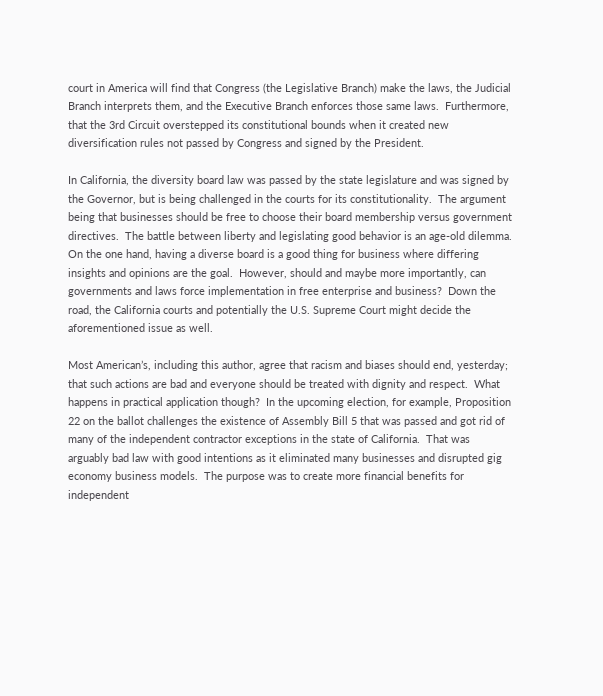court in America will find that Congress (the Legislative Branch) make the laws, the Judicial Branch interprets them, and the Executive Branch enforces those same laws.  Furthermore, that the 3rd Circuit overstepped its constitutional bounds when it created new diversification rules not passed by Congress and signed by the President.

In California, the diversity board law was passed by the state legislature and was signed by the Governor, but is being challenged in the courts for its constitutionality.  The argument being that businesses should be free to choose their board membership versus government directives.  The battle between liberty and legislating good behavior is an age-old dilemma.  On the one hand, having a diverse board is a good thing for business where differing insights and opinions are the goal.  However, should and maybe more importantly, can governments and laws force implementation in free enterprise and business?  Down the road, the California courts and potentially the U.S. Supreme Court might decide the aforementioned issue as well.

Most American’s, including this author, agree that racism and biases should end, yesterday; that such actions are bad and everyone should be treated with dignity and respect.  What happens in practical application though?  In the upcoming election, for example, Proposition 22 on the ballot challenges the existence of Assembly Bill 5 that was passed and got rid of many of the independent contractor exceptions in the state of California.  That was arguably bad law with good intentions as it eliminated many businesses and disrupted gig economy business models.  The purpose was to create more financial benefits for independent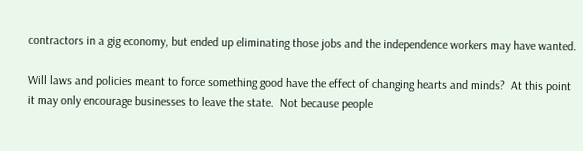contractors in a gig economy, but ended up eliminating those jobs and the independence workers may have wanted.

Will laws and policies meant to force something good have the effect of changing hearts and minds?  At this point it may only encourage businesses to leave the state.  Not because people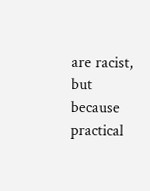are racist, but because practical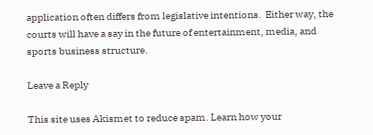application often differs from legislative intentions.  Either way, the courts will have a say in the future of entertainment, media, and sports business structure.

Leave a Reply

This site uses Akismet to reduce spam. Learn how your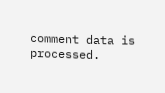comment data is processed.